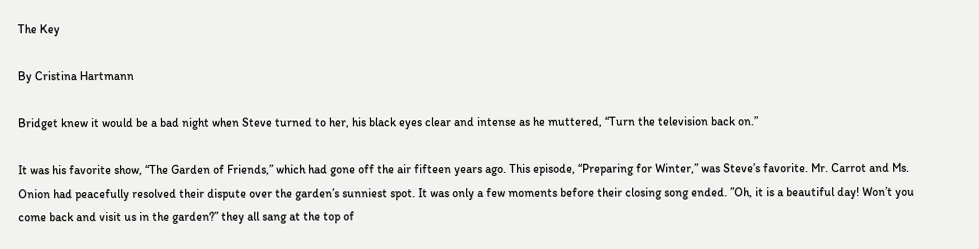The Key

By Cristina Hartmann

Bridget knew it would be a bad night when Steve turned to her, his black eyes clear and intense as he muttered, “Turn the television back on.”

It was his favorite show, “The Garden of Friends,” which had gone off the air fifteen years ago. This episode, “Preparing for Winter,” was Steve’s favorite. Mr. Carrot and Ms. Onion had peacefully resolved their dispute over the garden’s sunniest spot. It was only a few moments before their closing song ended. ”Oh, it is a beautiful day! Won’t you come back and visit us in the garden?” they all sang at the top of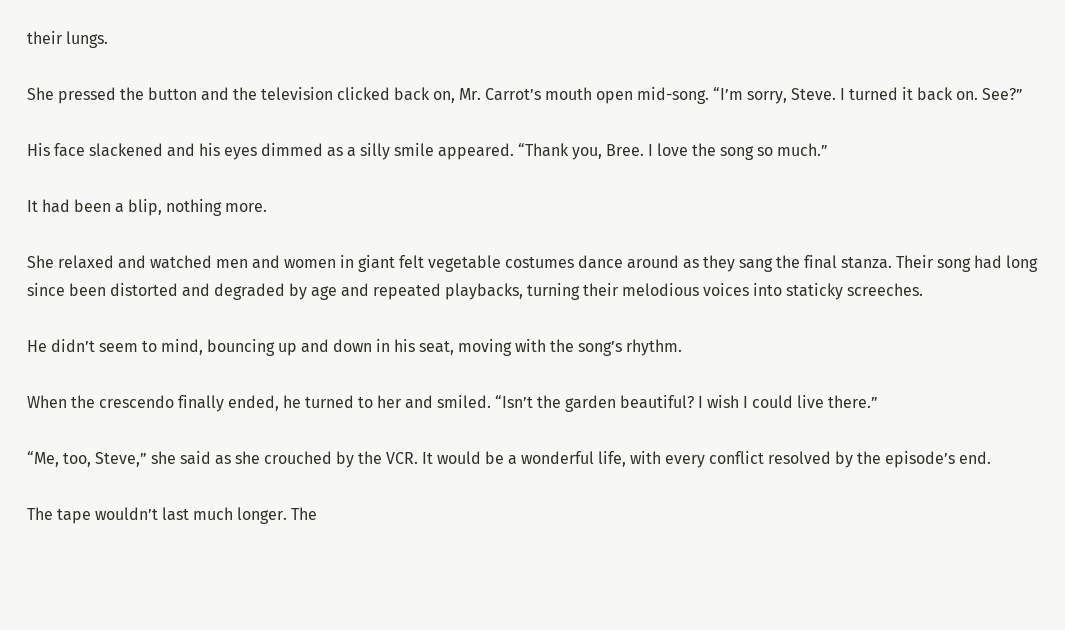their lungs.

She pressed the button and the television clicked back on, Mr. Carrot’s mouth open mid-song. “I’m sorry, Steve. I turned it back on. See?”

His face slackened and his eyes dimmed as a silly smile appeared. “Thank you, Bree. I love the song so much.”

It had been a blip, nothing more.

She relaxed and watched men and women in giant felt vegetable costumes dance around as they sang the final stanza. Their song had long since been distorted and degraded by age and repeated playbacks, turning their melodious voices into staticky screeches.

He didn’t seem to mind, bouncing up and down in his seat, moving with the song’s rhythm.

When the crescendo finally ended, he turned to her and smiled. “Isn’t the garden beautiful? I wish I could live there.”

“Me, too, Steve,” she said as she crouched by the VCR. It would be a wonderful life, with every conflict resolved by the episode’s end.

The tape wouldn’t last much longer. The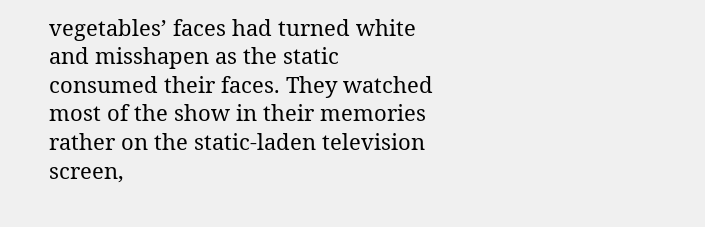vegetables’ faces had turned white and misshapen as the static consumed their faces. They watched most of the show in their memories rather on the static-laden television screen,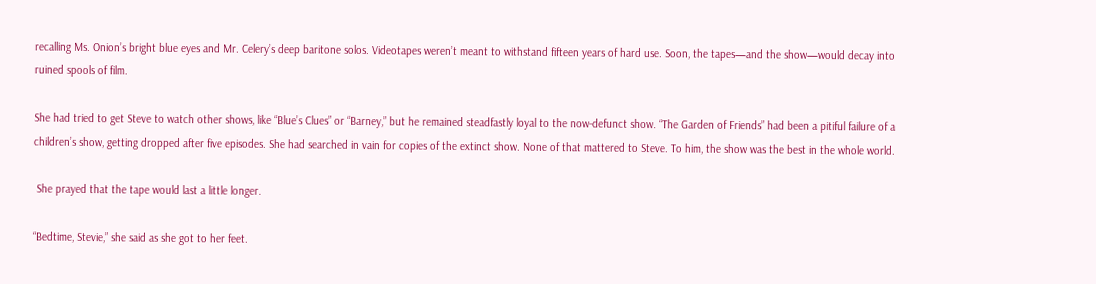recalling Ms. Onion’s bright blue eyes and Mr. Celery’s deep baritone solos. Videotapes weren’t meant to withstand fifteen years of hard use. Soon, the tapes—and the show—would decay into ruined spools of film.

She had tried to get Steve to watch other shows, like “Blue’s Clues” or “Barney,” but he remained steadfastly loyal to the now-defunct show. “The Garden of Friends” had been a pitiful failure of a children’s show, getting dropped after five episodes. She had searched in vain for copies of the extinct show. None of that mattered to Steve. To him, the show was the best in the whole world.

 She prayed that the tape would last a little longer.

“Bedtime, Stevie,” she said as she got to her feet.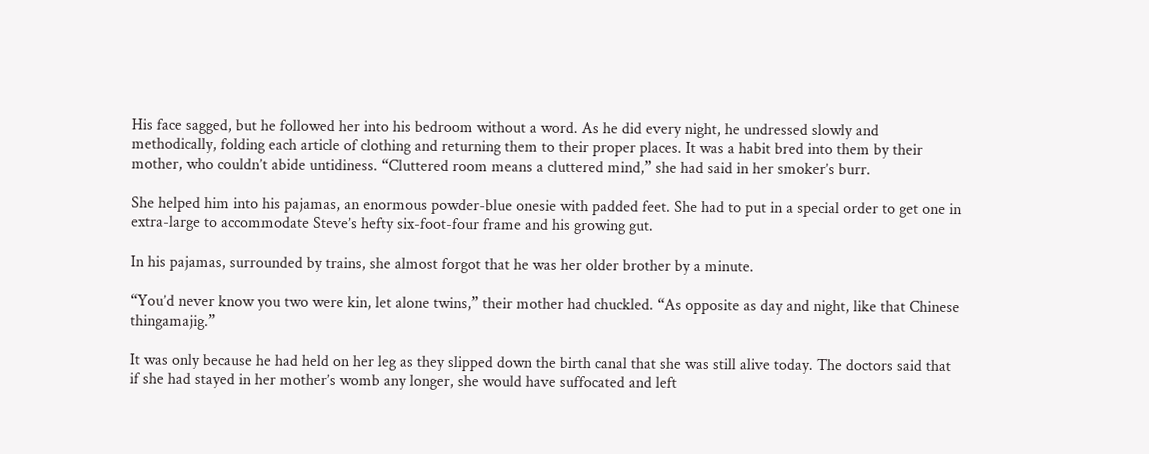His face sagged, but he followed her into his bedroom without a word. As he did every night, he undressed slowly and methodically, folding each article of clothing and returning them to their proper places. It was a habit bred into them by their mother, who couldn’t abide untidiness. “Cluttered room means a cluttered mind,” she had said in her smoker’s burr.

She helped him into his pajamas, an enormous powder-blue onesie with padded feet. She had to put in a special order to get one in extra-large to accommodate Steve’s hefty six-foot-four frame and his growing gut.

In his pajamas, surrounded by trains, she almost forgot that he was her older brother by a minute.

“You’d never know you two were kin, let alone twins,” their mother had chuckled. “As opposite as day and night, like that Chinese thingamajig.”

It was only because he had held on her leg as they slipped down the birth canal that she was still alive today. The doctors said that if she had stayed in her mother’s womb any longer, she would have suffocated and left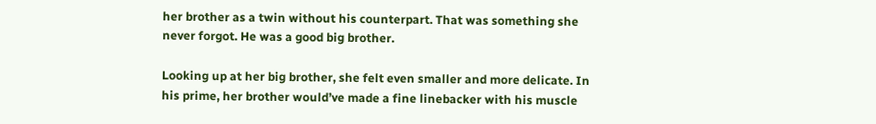her brother as a twin without his counterpart. That was something she never forgot. He was a good big brother.

Looking up at her big brother, she felt even smaller and more delicate. In his prime, her brother would’ve made a fine linebacker with his muscle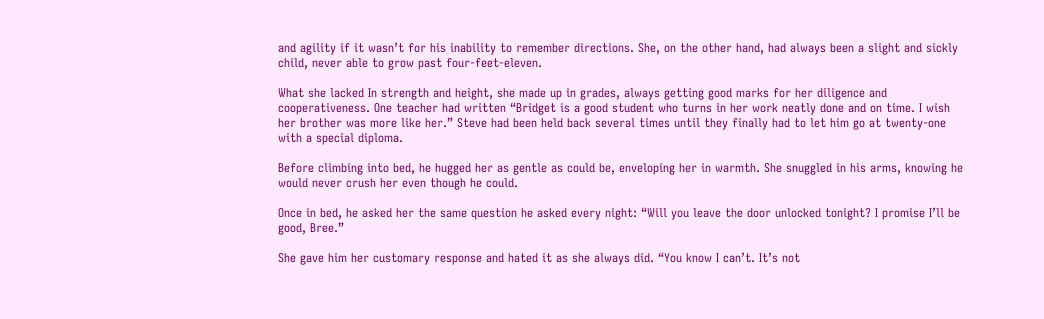and agility if it wasn’t for his inability to remember directions. She, on the other hand, had always been a slight and sickly child, never able to grow past four-feet-eleven.

What she lacked In strength and height, she made up in grades, always getting good marks for her diligence and cooperativeness. One teacher had written “Bridget is a good student who turns in her work neatly done and on time. I wish her brother was more like her.” Steve had been held back several times until they finally had to let him go at twenty-one with a special diploma.

Before climbing into bed, he hugged her as gentle as could be, enveloping her in warmth. She snuggled in his arms, knowing he would never crush her even though he could.

Once in bed, he asked her the same question he asked every night: “Will you leave the door unlocked tonight? I promise I’ll be good, Bree.”

She gave him her customary response and hated it as she always did. “You know I can’t. It’s not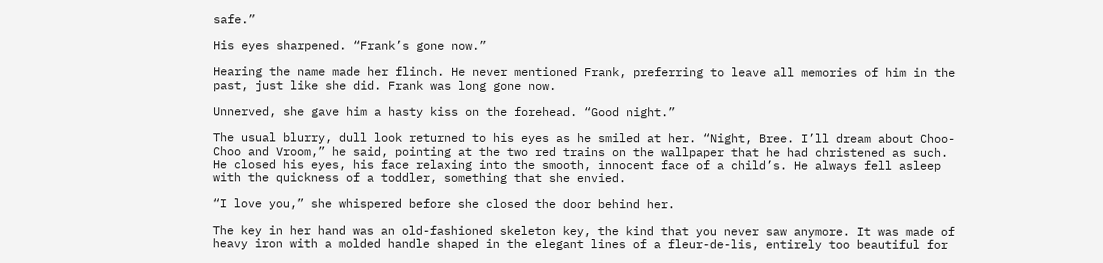safe.”

His eyes sharpened. “Frank’s gone now.”

Hearing the name made her flinch. He never mentioned Frank, preferring to leave all memories of him in the past, just like she did. Frank was long gone now.

Unnerved, she gave him a hasty kiss on the forehead. “Good night.”

The usual blurry, dull look returned to his eyes as he smiled at her. “Night, Bree. I’ll dream about Choo-Choo and Vroom,” he said, pointing at the two red trains on the wallpaper that he had christened as such. He closed his eyes, his face relaxing into the smooth, innocent face of a child’s. He always fell asleep with the quickness of a toddler, something that she envied.

“I love you,” she whispered before she closed the door behind her.

The key in her hand was an old-fashioned skeleton key, the kind that you never saw anymore. It was made of heavy iron with a molded handle shaped in the elegant lines of a fleur-de-lis, entirely too beautiful for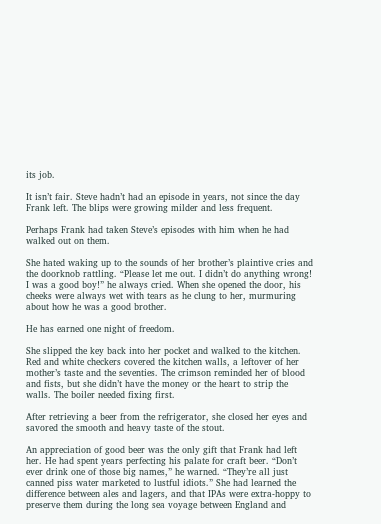its job.

It isn’t fair. Steve hadn’t had an episode in years, not since the day Frank left. The blips were growing milder and less frequent.

Perhaps Frank had taken Steve’s episodes with him when he had walked out on them.

She hated waking up to the sounds of her brother’s plaintive cries and the doorknob rattling. “Please let me out. I didn’t do anything wrong! I was a good boy!” he always cried. When she opened the door, his cheeks were always wet with tears as he clung to her, murmuring about how he was a good brother.

He has earned one night of freedom.

She slipped the key back into her pocket and walked to the kitchen. Red and white checkers covered the kitchen walls, a leftover of her mother’s taste and the seventies. The crimson reminded her of blood and fists, but she didn’t have the money or the heart to strip the walls. The boiler needed fixing first.

After retrieving a beer from the refrigerator, she closed her eyes and savored the smooth and heavy taste of the stout.

An appreciation of good beer was the only gift that Frank had left her. He had spent years perfecting his palate for craft beer. “Don’t ever drink one of those big names,” he warned. “They’re all just canned piss water marketed to lustful idiots.” She had learned the difference between ales and lagers, and that IPAs were extra-hoppy to preserve them during the long sea voyage between England and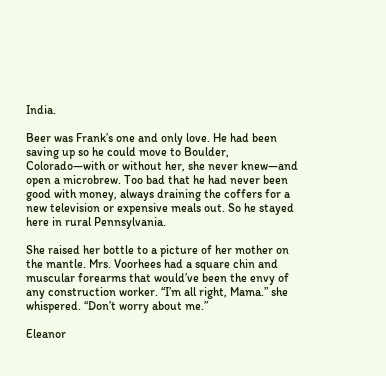India.

Beer was Frank’s one and only love. He had been saving up so he could move to Boulder, Colorado—with or without her, she never knew—and open a microbrew. Too bad that he had never been good with money, always draining the coffers for a new television or expensive meals out. So he stayed here in rural Pennsylvania.

She raised her bottle to a picture of her mother on the mantle. Mrs. Voorhees had a square chin and muscular forearms that would’ve been the envy of any construction worker. “I’m all right, Mama.” she whispered. “Don’t worry about me.”

Eleanor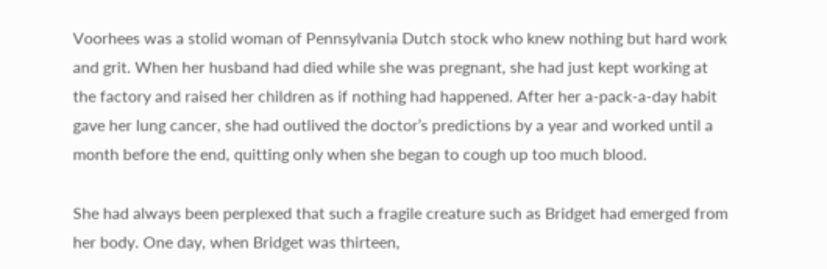Voorhees was a stolid woman of Pennsylvania Dutch stock who knew nothing but hard work and grit. When her husband had died while she was pregnant, she had just kept working at the factory and raised her children as if nothing had happened. After her a-pack-a-day habit gave her lung cancer, she had outlived the doctor’s predictions by a year and worked until a month before the end, quitting only when she began to cough up too much blood.

She had always been perplexed that such a fragile creature such as Bridget had emerged from her body. One day, when Bridget was thirteen,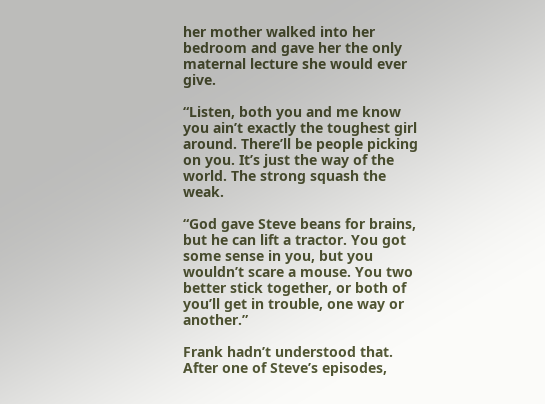her mother walked into her bedroom and gave her the only maternal lecture she would ever give.

“Listen, both you and me know you ain’t exactly the toughest girl around. There’ll be people picking on you. It’s just the way of the world. The strong squash the weak.

“God gave Steve beans for brains, but he can lift a tractor. You got some sense in you, but you wouldn’t scare a mouse. You two better stick together, or both of you’ll get in trouble, one way or another.”

Frank hadn’t understood that. After one of Steve’s episodes,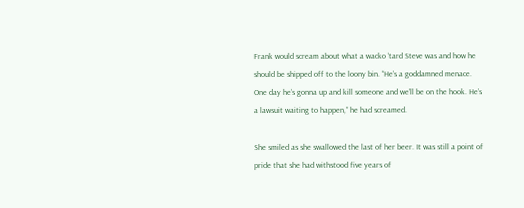Frank would scream about what a wacko ‘tard Steve was and how he should be shipped off to the loony bin. “He’s a goddamned menace. One day he’s gonna up and kill someone and we’ll be on the hook. He’s a lawsuit waiting to happen,” he had screamed.

She smiled as she swallowed the last of her beer. It was still a point of pride that she had withstood five years of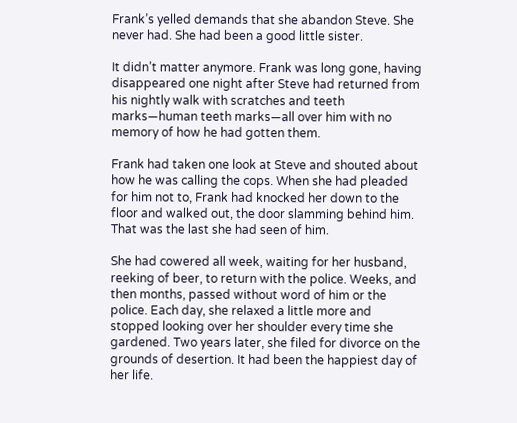Frank’s yelled demands that she abandon Steve. She never had. She had been a good little sister.

It didn’t matter anymore. Frank was long gone, having disappeared one night after Steve had returned from his nightly walk with scratches and teeth marks—human teeth marks—all over him with no memory of how he had gotten them.

Frank had taken one look at Steve and shouted about how he was calling the cops. When she had pleaded for him not to, Frank had knocked her down to the floor and walked out, the door slamming behind him. That was the last she had seen of him.

She had cowered all week, waiting for her husband, reeking of beer, to return with the police. Weeks, and then months, passed without word of him or the police. Each day, she relaxed a little more and stopped looking over her shoulder every time she gardened. Two years later, she filed for divorce on the grounds of desertion. It had been the happiest day of her life.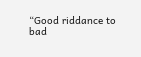“Good riddance to bad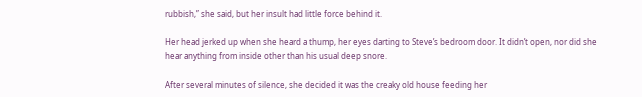rubbish,” she said, but her insult had little force behind it.

Her head jerked up when she heard a thump, her eyes darting to Steve’s bedroom door. It didn’t open, nor did she hear anything from inside other than his usual deep snore.

After several minutes of silence, she decided it was the creaky old house feeding her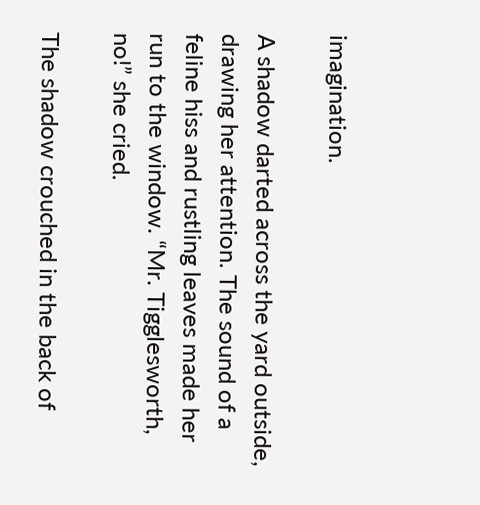imagination.

A shadow darted across the yard outside, drawing her attention. The sound of a feline hiss and rustling leaves made her run to the window. “Mr. Tigglesworth, no!” she cried.

The shadow crouched in the back of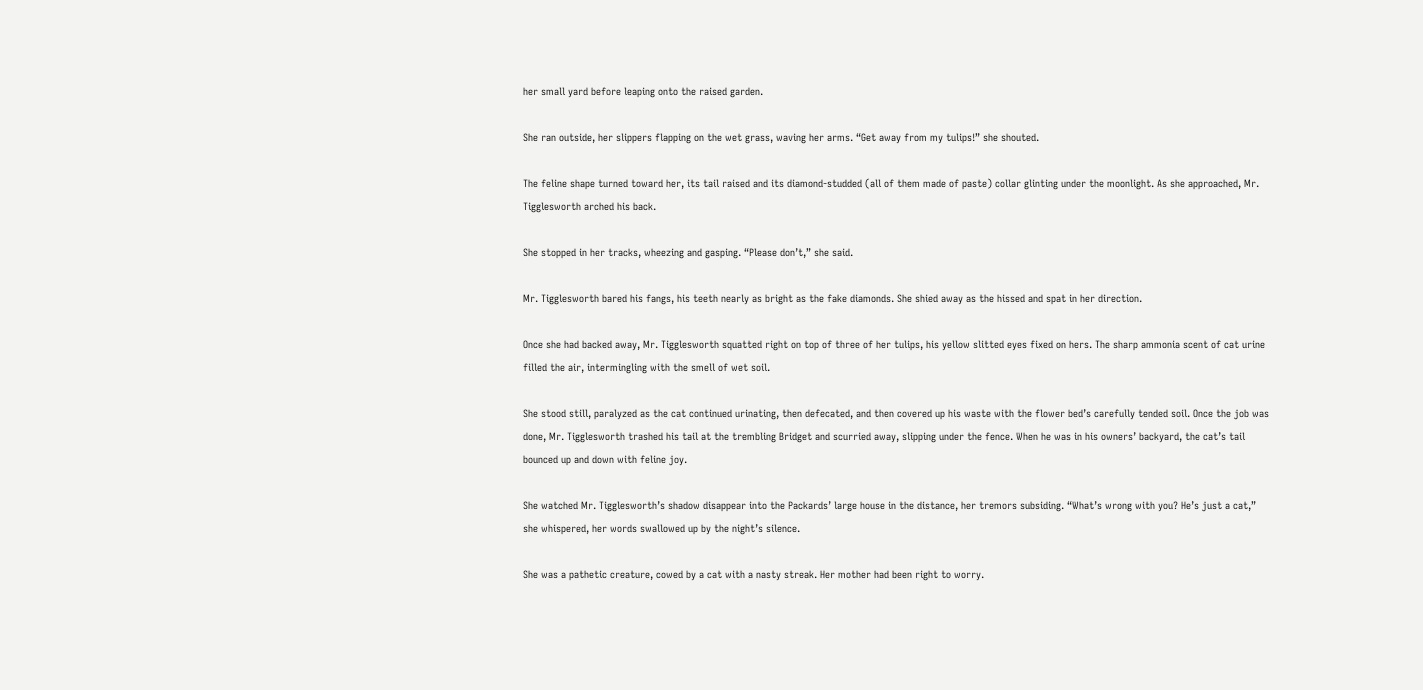her small yard before leaping onto the raised garden.

She ran outside, her slippers flapping on the wet grass, waving her arms. “Get away from my tulips!” she shouted.

The feline shape turned toward her, its tail raised and its diamond-studded (all of them made of paste) collar glinting under the moonlight. As she approached, Mr. Tigglesworth arched his back.

She stopped in her tracks, wheezing and gasping. “Please don’t,” she said.

Mr. Tigglesworth bared his fangs, his teeth nearly as bright as the fake diamonds. She shied away as the hissed and spat in her direction.

Once she had backed away, Mr. Tigglesworth squatted right on top of three of her tulips, his yellow slitted eyes fixed on hers. The sharp ammonia scent of cat urine filled the air, intermingling with the smell of wet soil.

She stood still, paralyzed as the cat continued urinating, then defecated, and then covered up his waste with the flower bed’s carefully tended soil. Once the job was done, Mr. Tigglesworth trashed his tail at the trembling Bridget and scurried away, slipping under the fence. When he was in his owners’ backyard, the cat’s tail bounced up and down with feline joy.

She watched Mr. Tigglesworth’s shadow disappear into the Packards’ large house in the distance, her tremors subsiding. “What’s wrong with you? He’s just a cat,” she whispered, her words swallowed up by the night’s silence.

She was a pathetic creature, cowed by a cat with a nasty streak. Her mother had been right to worry.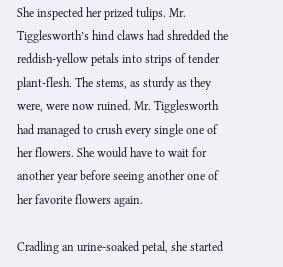She inspected her prized tulips. Mr. Tigglesworth’s hind claws had shredded the reddish-yellow petals into strips of tender plant-flesh. The stems, as sturdy as they were, were now ruined. Mr. Tigglesworth had managed to crush every single one of her flowers. She would have to wait for another year before seeing another one of her favorite flowers again.

Cradling an urine-soaked petal, she started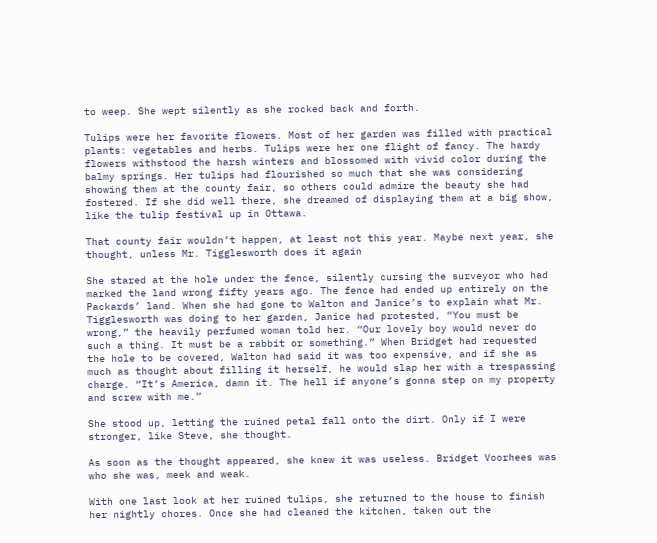to weep. She wept silently as she rocked back and forth.

Tulips were her favorite flowers. Most of her garden was filled with practical plants: vegetables and herbs. Tulips were her one flight of fancy. The hardy flowers withstood the harsh winters and blossomed with vivid color during the balmy springs. Her tulips had flourished so much that she was considering showing them at the county fair, so others could admire the beauty she had fostered. If she did well there, she dreamed of displaying them at a big show, like the tulip festival up in Ottawa.

That county fair wouldn’t happen, at least not this year. Maybe next year, she thought, unless Mr. Tigglesworth does it again

She stared at the hole under the fence, silently cursing the surveyor who had marked the land wrong fifty years ago. The fence had ended up entirely on the Packards’ land. When she had gone to Walton and Janice’s to explain what Mr. Tigglesworth was doing to her garden, Janice had protested, “You must be wrong,” the heavily perfumed woman told her. “Our lovely boy would never do such a thing. It must be a rabbit or something.” When Bridget had requested the hole to be covered, Walton had said it was too expensive, and if she as much as thought about filling it herself, he would slap her with a trespassing charge. “It’s America, damn it. The hell if anyone’s gonna step on my property and screw with me.”

She stood up, letting the ruined petal fall onto the dirt. Only if I were stronger, like Steve, she thought.

As soon as the thought appeared, she knew it was useless. Bridget Voorhees was who she was, meek and weak.

With one last look at her ruined tulips, she returned to the house to finish her nightly chores. Once she had cleaned the kitchen, taken out the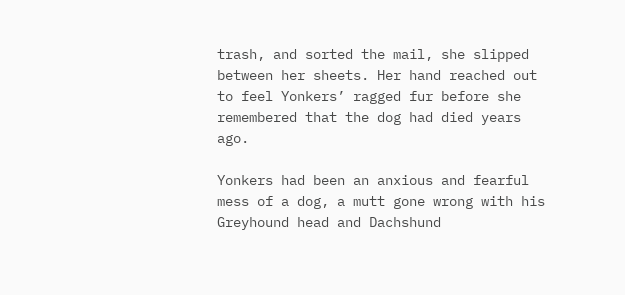trash, and sorted the mail, she slipped between her sheets. Her hand reached out to feel Yonkers’ ragged fur before she remembered that the dog had died years ago.

Yonkers had been an anxious and fearful mess of a dog, a mutt gone wrong with his Greyhound head and Dachshund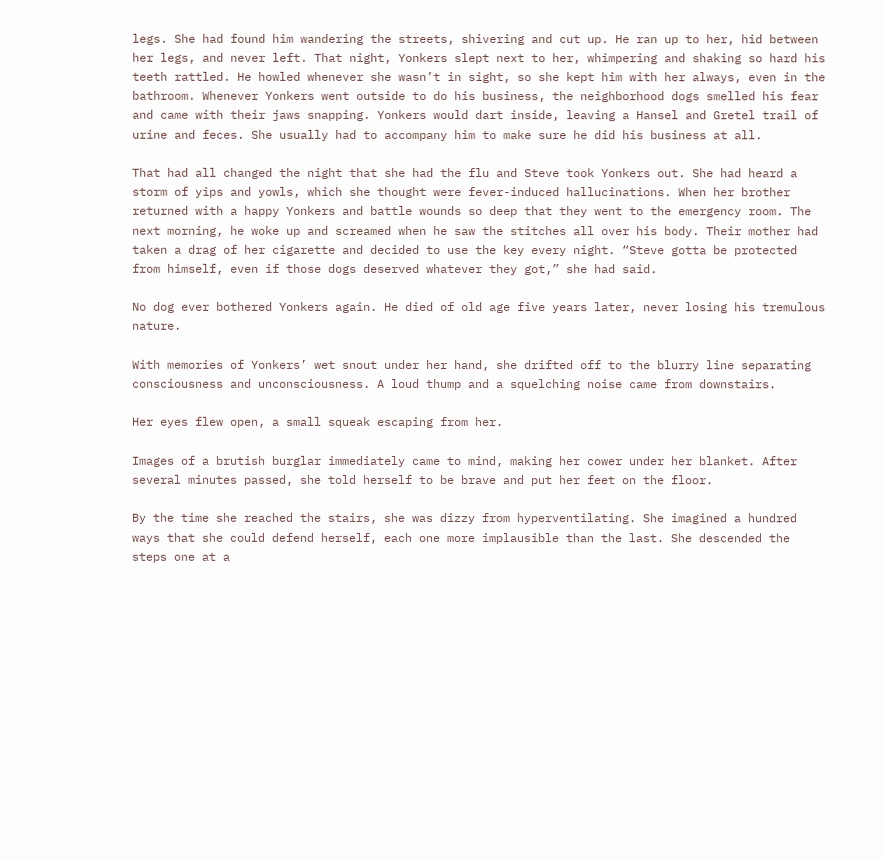legs. She had found him wandering the streets, shivering and cut up. He ran up to her, hid between her legs, and never left. That night, Yonkers slept next to her, whimpering and shaking so hard his teeth rattled. He howled whenever she wasn’t in sight, so she kept him with her always, even in the bathroom. Whenever Yonkers went outside to do his business, the neighborhood dogs smelled his fear and came with their jaws snapping. Yonkers would dart inside, leaving a Hansel and Gretel trail of urine and feces. She usually had to accompany him to make sure he did his business at all.

That had all changed the night that she had the flu and Steve took Yonkers out. She had heard a storm of yips and yowls, which she thought were fever-induced hallucinations. When her brother returned with a happy Yonkers and battle wounds so deep that they went to the emergency room. The next morning, he woke up and screamed when he saw the stitches all over his body. Their mother had taken a drag of her cigarette and decided to use the key every night. “Steve gotta be protected from himself, even if those dogs deserved whatever they got,” she had said.

No dog ever bothered Yonkers again. He died of old age five years later, never losing his tremulous nature.

With memories of Yonkers’ wet snout under her hand, she drifted off to the blurry line separating consciousness and unconsciousness. A loud thump and a squelching noise came from downstairs.

Her eyes flew open, a small squeak escaping from her.

Images of a brutish burglar immediately came to mind, making her cower under her blanket. After several minutes passed, she told herself to be brave and put her feet on the floor.

By the time she reached the stairs, she was dizzy from hyperventilating. She imagined a hundred ways that she could defend herself, each one more implausible than the last. She descended the steps one at a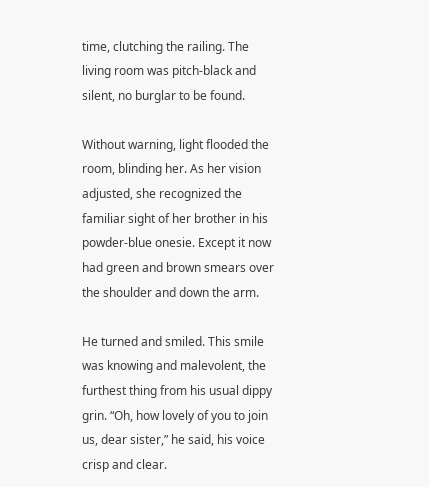time, clutching the railing. The living room was pitch-black and silent, no burglar to be found.

Without warning, light flooded the room, blinding her. As her vision adjusted, she recognized the familiar sight of her brother in his powder-blue onesie. Except it now had green and brown smears over the shoulder and down the arm.

He turned and smiled. This smile was knowing and malevolent, the furthest thing from his usual dippy grin. “Oh, how lovely of you to join us, dear sister,” he said, his voice crisp and clear.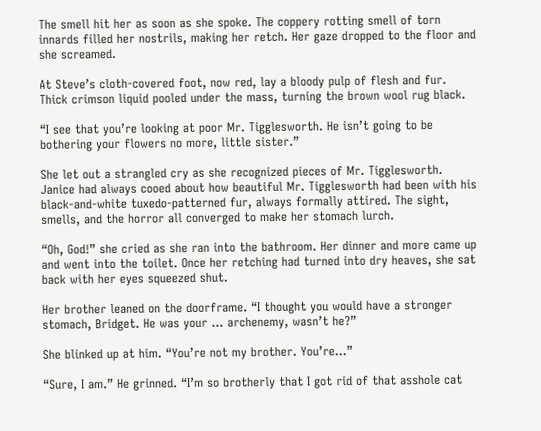The smell hit her as soon as she spoke. The coppery rotting smell of torn innards filled her nostrils, making her retch. Her gaze dropped to the floor and she screamed.

At Steve’s cloth-covered foot, now red, lay a bloody pulp of flesh and fur. Thick crimson liquid pooled under the mass, turning the brown wool rug black.

“I see that you’re looking at poor Mr. Tigglesworth. He isn’t going to be bothering your flowers no more, little sister.”

She let out a strangled cry as she recognized pieces of Mr. Tigglesworth. Janice had always cooed about how beautiful Mr. Tigglesworth had been with his black-and-white tuxedo-patterned fur, always formally attired. The sight, smells, and the horror all converged to make her stomach lurch.

“Oh, God!” she cried as she ran into the bathroom. Her dinner and more came up and went into the toilet. Once her retching had turned into dry heaves, she sat back with her eyes squeezed shut.

Her brother leaned on the doorframe. “I thought you would have a stronger stomach, Bridget. He was your … archenemy, wasn’t he?”

She blinked up at him. “You’re not my brother. You’re…”

“Sure, I am.” He grinned. “I’m so brotherly that I got rid of that asshole cat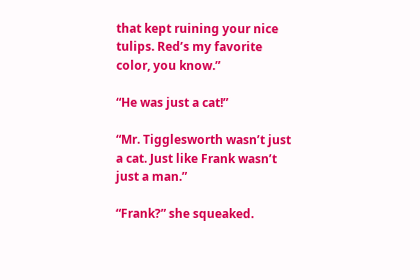that kept ruining your nice tulips. Red’s my favorite color, you know.”

“He was just a cat!”

“Mr. Tigglesworth wasn’t just a cat. Just like Frank wasn’t just a man.”

“Frank?” she squeaked.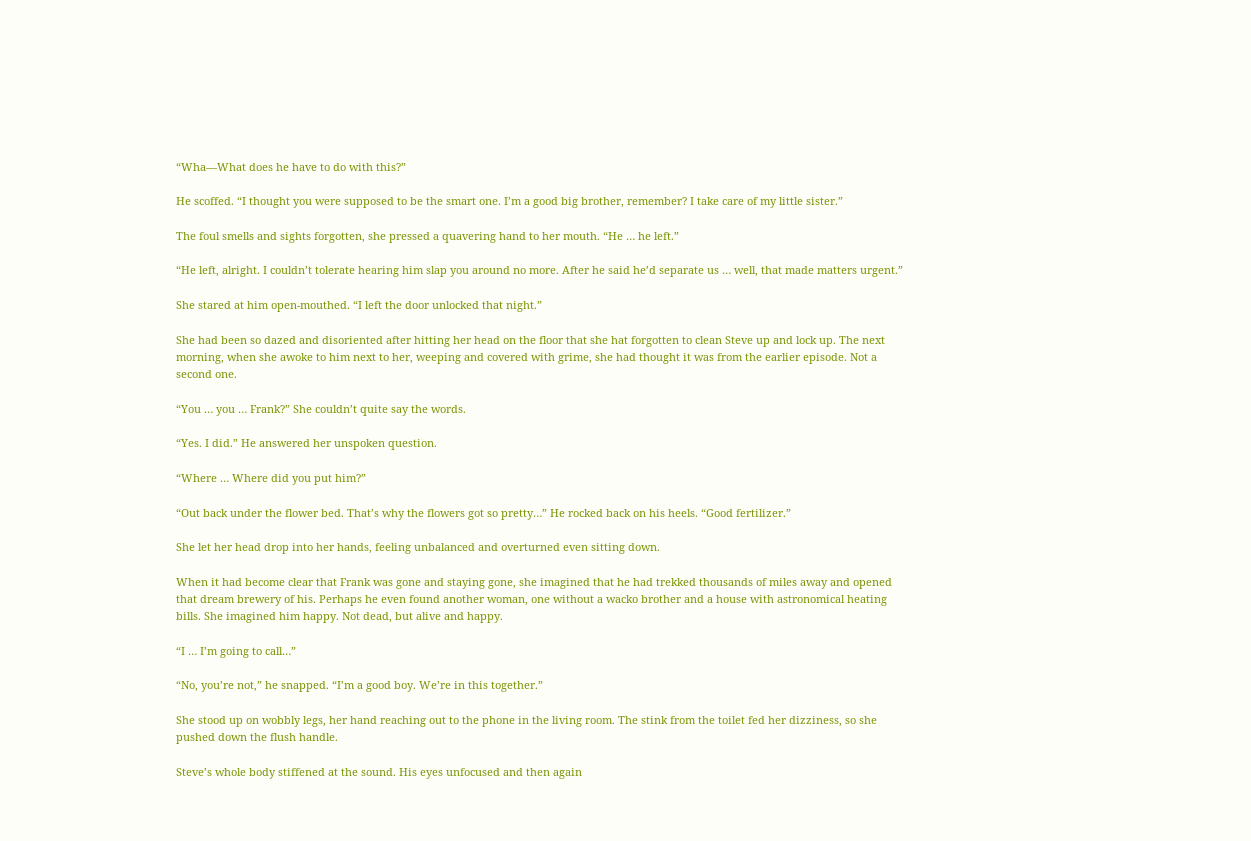“Wha—What does he have to do with this?”

He scoffed. “I thought you were supposed to be the smart one. I’m a good big brother, remember? I take care of my little sister.”

The foul smells and sights forgotten, she pressed a quavering hand to her mouth. “He … he left.”

“He left, alright. I couldn’t tolerate hearing him slap you around no more. After he said he’d separate us … well, that made matters urgent.”

She stared at him open-mouthed. “I left the door unlocked that night.”

She had been so dazed and disoriented after hitting her head on the floor that she hat forgotten to clean Steve up and lock up. The next morning, when she awoke to him next to her, weeping and covered with grime, she had thought it was from the earlier episode. Not a second one.

“You … you … Frank?” She couldn’t quite say the words.

“Yes. I did.” He answered her unspoken question.

“Where … Where did you put him?”

“Out back under the flower bed. That’s why the flowers got so pretty…” He rocked back on his heels. “Good fertilizer.”

She let her head drop into her hands, feeling unbalanced and overturned even sitting down.

When it had become clear that Frank was gone and staying gone, she imagined that he had trekked thousands of miles away and opened that dream brewery of his. Perhaps he even found another woman, one without a wacko brother and a house with astronomical heating bills. She imagined him happy. Not dead, but alive and happy.

“I … I’m going to call…”

“No, you’re not,” he snapped. “I’m a good boy. We’re in this together.”

She stood up on wobbly legs, her hand reaching out to the phone in the living room. The stink from the toilet fed her dizziness, so she pushed down the flush handle.

Steve’s whole body stiffened at the sound. His eyes unfocused and then again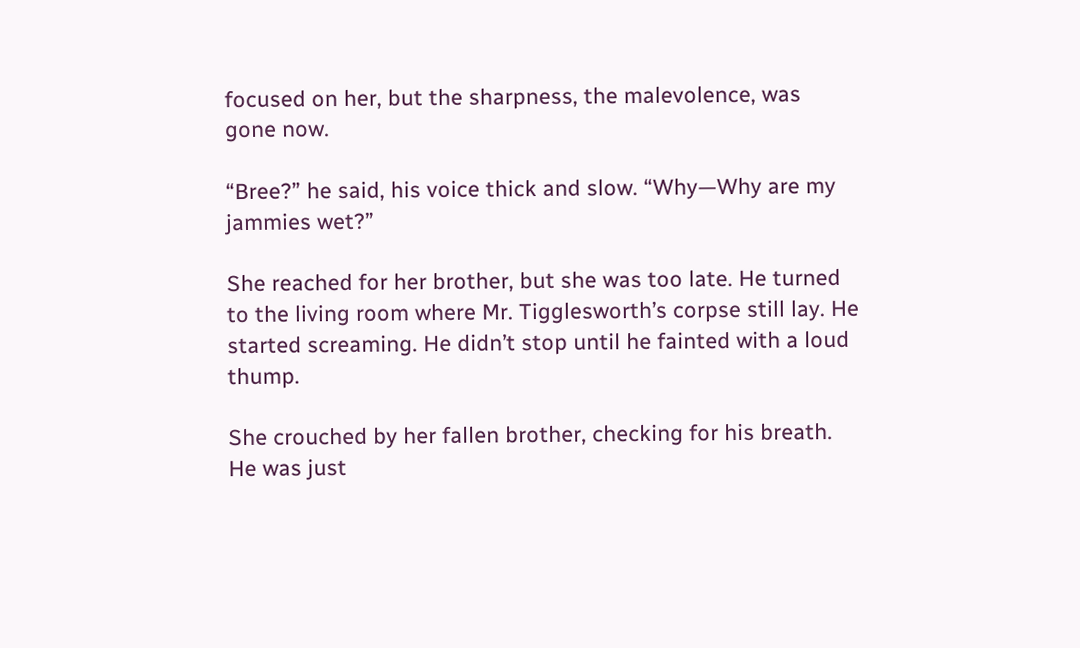focused on her, but the sharpness, the malevolence, was gone now.

“Bree?” he said, his voice thick and slow. “Why—Why are my jammies wet?”

She reached for her brother, but she was too late. He turned to the living room where Mr. Tigglesworth’s corpse still lay. He started screaming. He didn’t stop until he fainted with a loud thump.

She crouched by her fallen brother, checking for his breath. He was just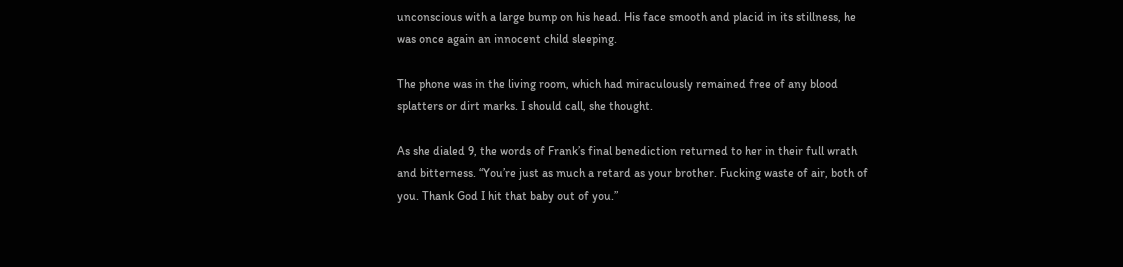unconscious with a large bump on his head. His face smooth and placid in its stillness, he was once again an innocent child sleeping.

The phone was in the living room, which had miraculously remained free of any blood splatters or dirt marks. I should call, she thought.

As she dialed 9, the words of Frank’s final benediction returned to her in their full wrath and bitterness. “You’re just as much a retard as your brother. Fucking waste of air, both of you. Thank God I hit that baby out of you.”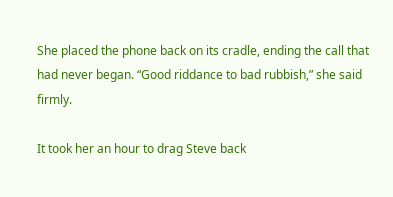She placed the phone back on its cradle, ending the call that had never began. “Good riddance to bad rubbish,” she said firmly.

It took her an hour to drag Steve back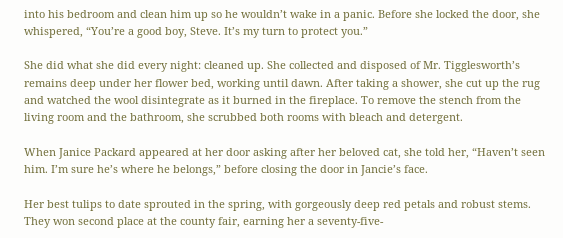into his bedroom and clean him up so he wouldn’t wake in a panic. Before she locked the door, she whispered, “You’re a good boy, Steve. It’s my turn to protect you.”

She did what she did every night: cleaned up. She collected and disposed of Mr. Tigglesworth’s remains deep under her flower bed, working until dawn. After taking a shower, she cut up the rug and watched the wool disintegrate as it burned in the fireplace. To remove the stench from the living room and the bathroom, she scrubbed both rooms with bleach and detergent.

When Janice Packard appeared at her door asking after her beloved cat, she told her, “Haven’t seen him. I’m sure he’s where he belongs,” before closing the door in Jancie’s face.

Her best tulips to date sprouted in the spring, with gorgeously deep red petals and robust stems. They won second place at the county fair, earning her a seventy-five-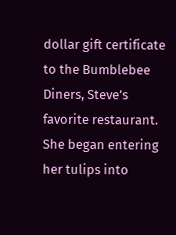dollar gift certificate to the Bumblebee Diners, Steve’s favorite restaurant. She began entering her tulips into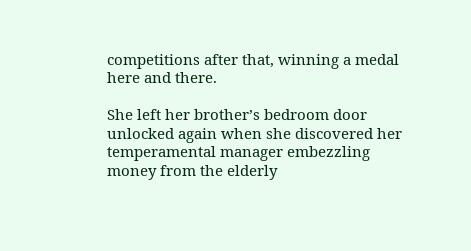competitions after that, winning a medal here and there.

She left her brother’s bedroom door unlocked again when she discovered her temperamental manager embezzling money from the elderly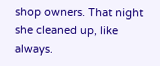shop owners. That night she cleaned up, like always.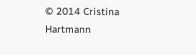© 2014 Cristina Hartmann